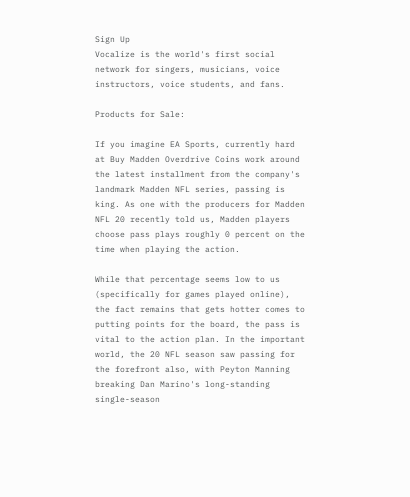Sign Up
Vocalize is the world's first social network for singers, musicians, voice instructors, voice students, and fans.

Products for Sale:

If you imagine EA Sports, currently hard at Buy Madden Overdrive Coins work around the latest installment from the company's landmark Madden NFL series, passing is king. As one with the producers for Madden NFL 20 recently told us, Madden players choose pass plays roughly 0 percent on the time when playing the action.

While that percentage seems low to us (specifically for games played online), the fact remains that gets hotter comes to putting points for the board, the pass is vital to the action plan. In the important world, the 20 NFL season saw passing for the forefront also, with Peyton Manning breaking Dan Marino's long-standing single-season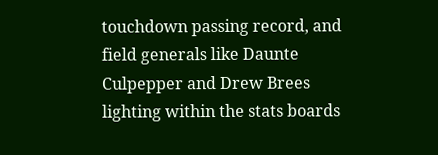touchdown passing record, and field generals like Daunte Culpepper and Drew Brees lighting within the stats boards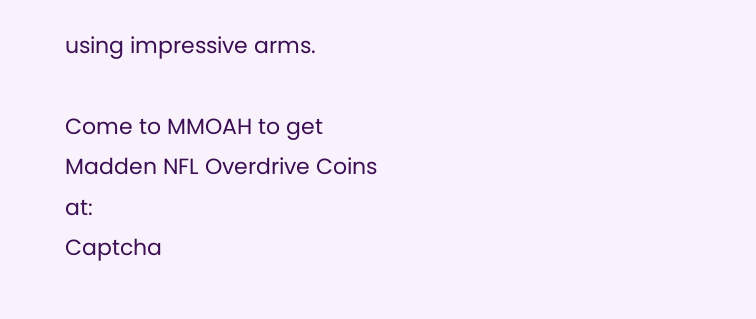using impressive arms.

Come to MMOAH to get Madden NFL Overdrive Coins at:
Captcha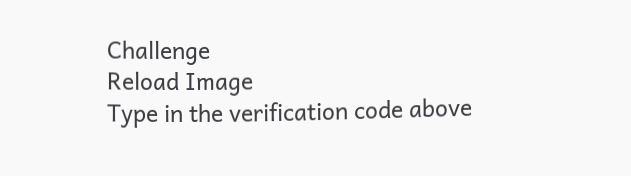Challenge
Reload Image
Type in the verification code above